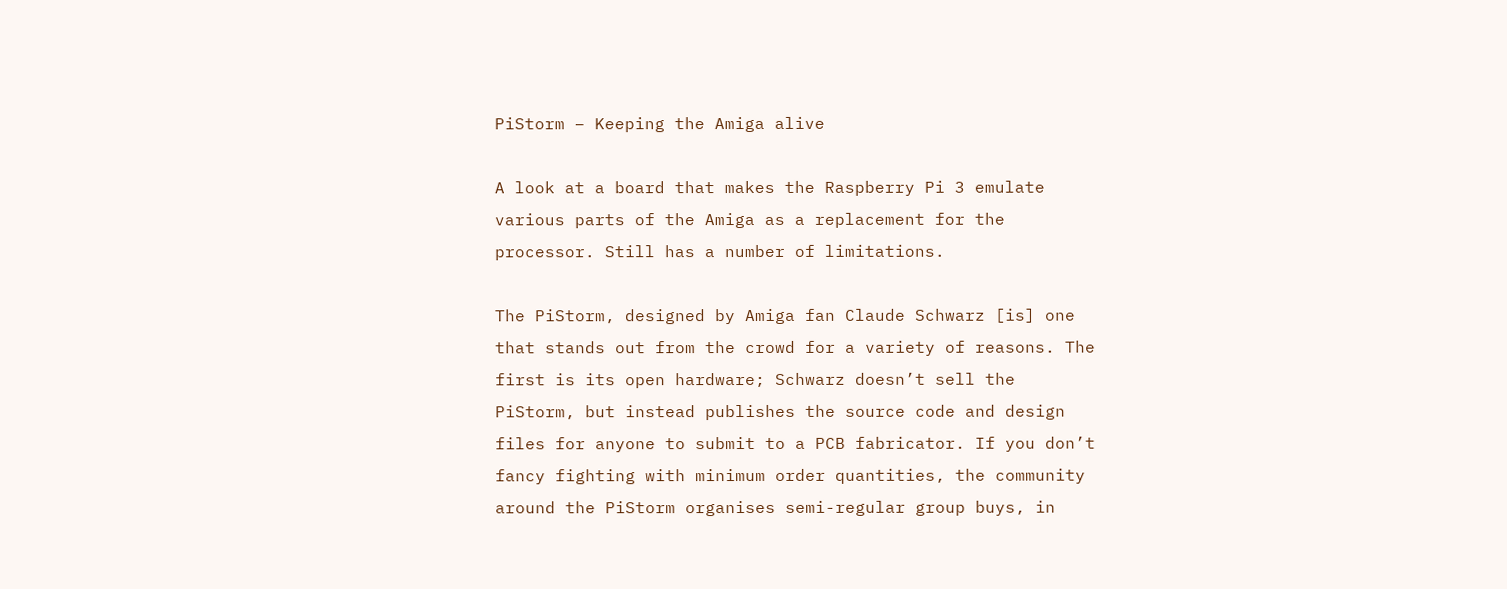PiStorm – Keeping the Amiga alive

A look at a board that makes the Raspberry Pi 3 emulate various parts of the Amiga as a replacement for the processor. Still has a number of limitations.

The PiStorm, designed by Amiga fan Claude Schwarz [is] one that stands out from the crowd for a variety of reasons. The first is its open hardware; Schwarz doesn’t sell the PiStorm, but instead publishes the source code and design files for anyone to submit to a PCB fabricator. If you don’t fancy fighting with minimum order quantities, the community around the PiStorm organises semi-regular group buys, in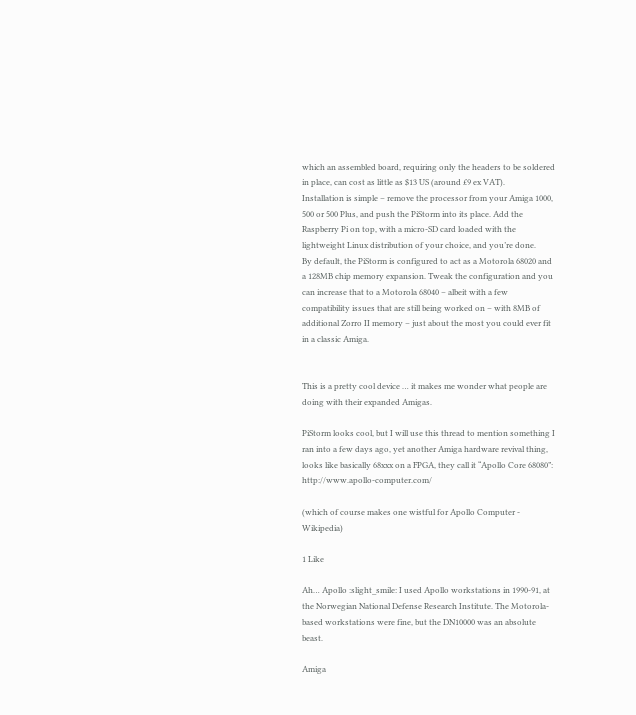which an assembled board, requiring only the headers to be soldered in place, can cost as little as $13 US (around £9 ex VAT).
Installation is simple – remove the processor from your Amiga 1000, 500 or 500 Plus, and push the PiStorm into its place. Add the Raspberry Pi on top, with a micro-SD card loaded with the lightweight Linux distribution of your choice, and you’re done.
By default, the PiStorm is configured to act as a Motorola 68020 and a 128MB chip memory expansion. Tweak the configuration and you can increase that to a Motorola 68040 – albeit with a few compatibility issues that are still being worked on – with 8MB of additional Zorro II memory – just about the most you could ever fit in a classic Amiga.


This is a pretty cool device … it makes me wonder what people are doing with their expanded Amigas.

PiStorm looks cool, but I will use this thread to mention something I ran into a few days ago, yet another Amiga hardware revival thing, looks like basically 68xxx on a FPGA, they call it “Apollo Core 68080”: http://www.apollo-computer.com/

(which of course makes one wistful for Apollo Computer - Wikipedia)

1 Like

Ah… Apollo :slight_smile: I used Apollo workstations in 1990-91, at the Norwegian National Defense Research Institute. The Motorola-based workstations were fine, but the DN10000 was an absolute beast.

Amiga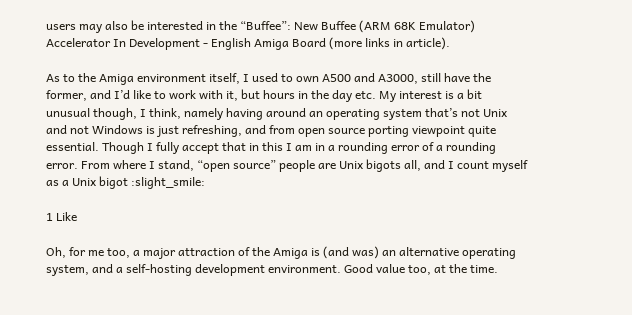users may also be interested in the “Buffee”: New Buffee (ARM 68K Emulator) Accelerator In Development - English Amiga Board (more links in article).

As to the Amiga environment itself, I used to own A500 and A3000, still have the former, and I’d like to work with it, but hours in the day etc. My interest is a bit unusual though, I think, namely having around an operating system that’s not Unix and not Windows is just refreshing, and from open source porting viewpoint quite essential. Though I fully accept that in this I am in a rounding error of a rounding error. From where I stand, “open source” people are Unix bigots all, and I count myself as a Unix bigot :slight_smile:

1 Like

Oh, for me too, a major attraction of the Amiga is (and was) an alternative operating system, and a self-hosting development environment. Good value too, at the time.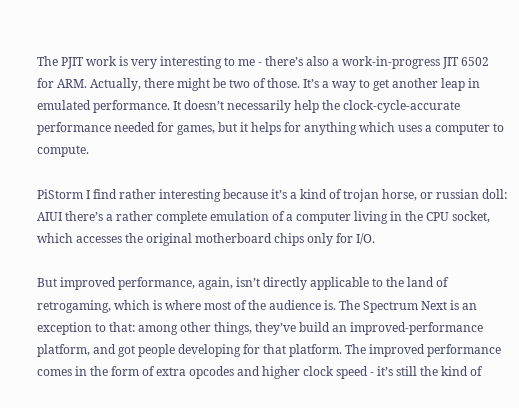The PJIT work is very interesting to me - there’s also a work-in-progress JIT 6502 for ARM. Actually, there might be two of those. It’s a way to get another leap in emulated performance. It doesn’t necessarily help the clock-cycle-accurate performance needed for games, but it helps for anything which uses a computer to compute.

PiStorm I find rather interesting because it’s a kind of trojan horse, or russian doll: AIUI there’s a rather complete emulation of a computer living in the CPU socket, which accesses the original motherboard chips only for I/O.

But improved performance, again, isn’t directly applicable to the land of retrogaming, which is where most of the audience is. The Spectrum Next is an exception to that: among other things, they’ve build an improved-performance platform, and got people developing for that platform. The improved performance comes in the form of extra opcodes and higher clock speed - it’s still the kind of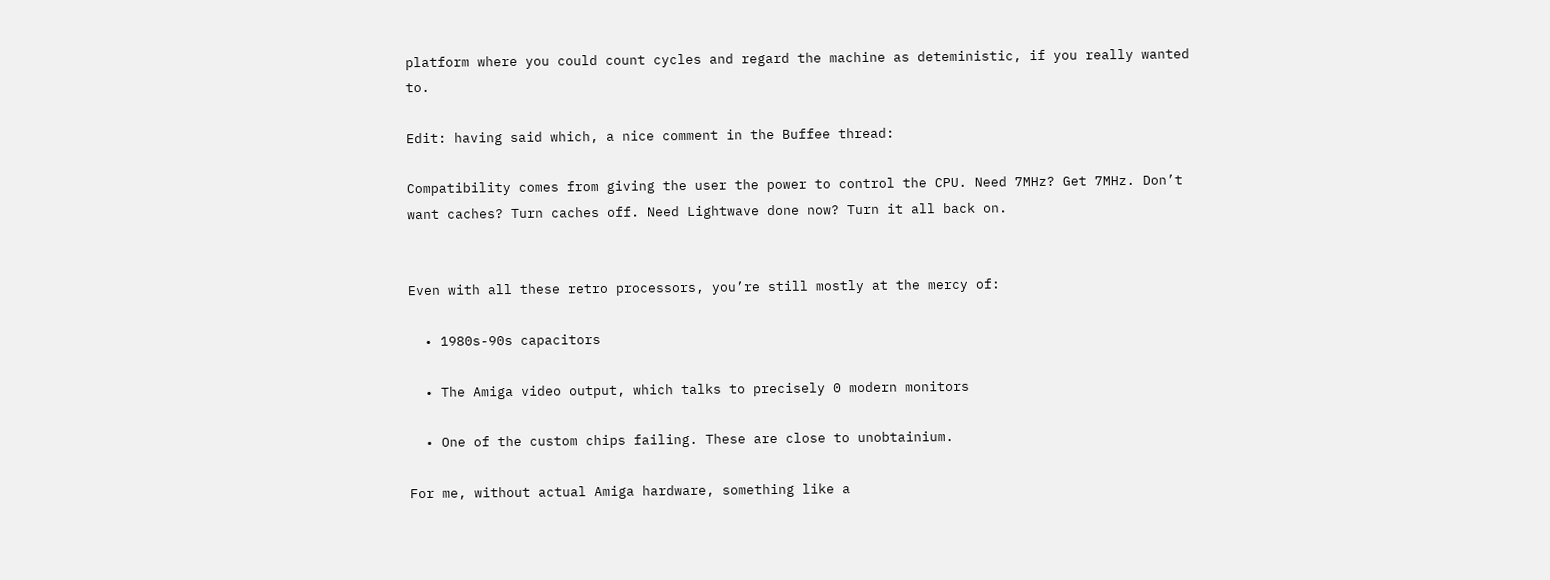platform where you could count cycles and regard the machine as deteministic, if you really wanted to.

Edit: having said which, a nice comment in the Buffee thread:

Compatibility comes from giving the user the power to control the CPU. Need 7MHz? Get 7MHz. Don’t want caches? Turn caches off. Need Lightwave done now? Turn it all back on.


Even with all these retro processors, you’re still mostly at the mercy of:

  • 1980s-90s capacitors

  • The Amiga video output, which talks to precisely 0 modern monitors

  • One of the custom chips failing. These are close to unobtainium.

For me, without actual Amiga hardware, something like a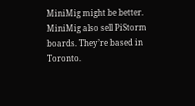MiniMig might be better. MiniMig also sell PiStorm boards. They’re based in Toronto.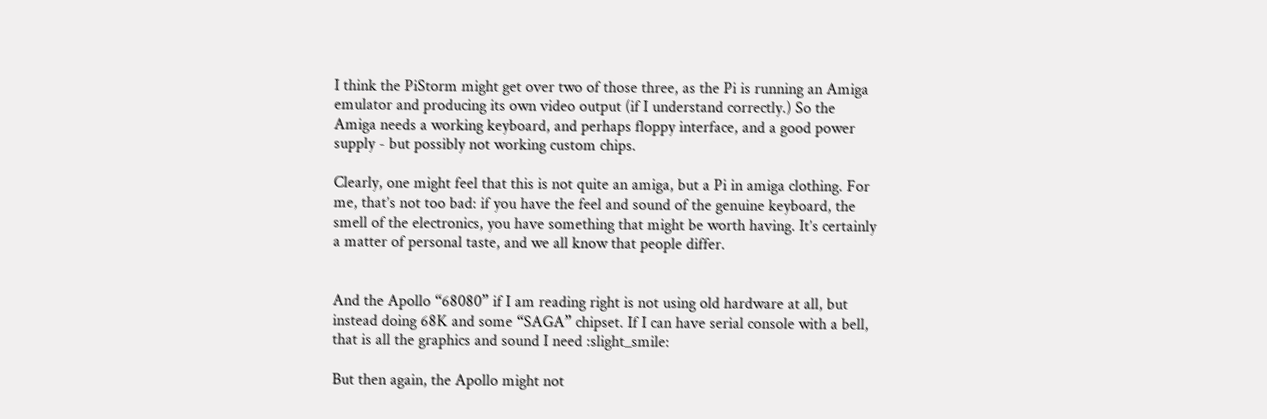I think the PiStorm might get over two of those three, as the Pi is running an Amiga emulator and producing its own video output (if I understand correctly.) So the Amiga needs a working keyboard, and perhaps floppy interface, and a good power supply - but possibly not working custom chips.

Clearly, one might feel that this is not quite an amiga, but a Pi in amiga clothing. For me, that’s not too bad: if you have the feel and sound of the genuine keyboard, the smell of the electronics, you have something that might be worth having. It’s certainly a matter of personal taste, and we all know that people differ.


And the Apollo “68080” if I am reading right is not using old hardware at all, but instead doing 68K and some “SAGA” chipset. If I can have serial console with a bell, that is all the graphics and sound I need :slight_smile:

But then again, the Apollo might not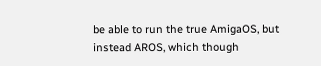be able to run the true AmigaOS, but instead AROS, which though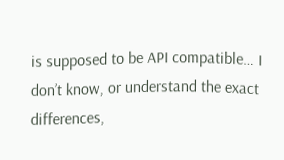is supposed to be API compatible… I don’t know, or understand the exact differences,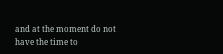and at the moment do not have the time to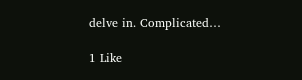delve in. Complicated…

1 Like